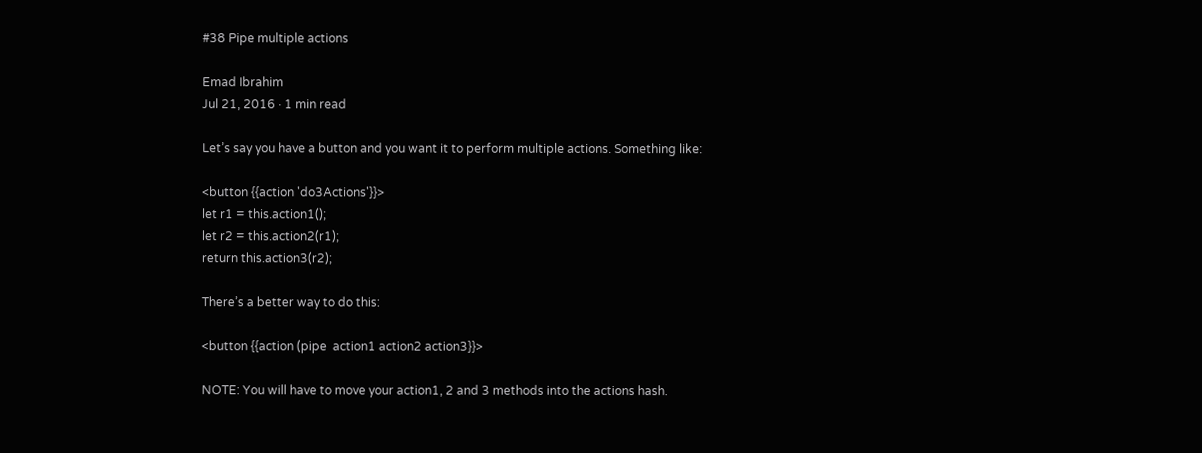#38 Pipe multiple actions

Emad Ibrahim
Jul 21, 2016 · 1 min read

Let’s say you have a button and you want it to perform multiple actions. Something like:

<button {{action 'do3Actions'}}>
let r1 = this.action1();
let r2 = this.action2(r1);
return this.action3(r2);

There’s a better way to do this:

<button {{action (pipe  action1 action2 action3}}>

NOTE: You will have to move your action1, 2 and 3 methods into the actions hash.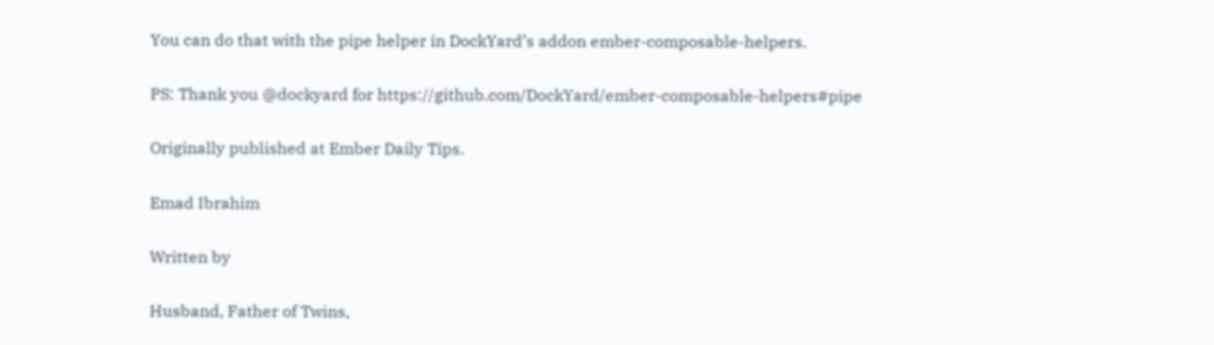You can do that with the pipe helper in DockYard’s addon ember-composable-helpers.

PS: Thank you @dockyard for https://github.com/DockYard/ember-composable-helpers#pipe

Originally published at Ember Daily Tips.

Emad Ibrahim

Written by

Husband, Father of Twins,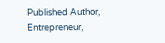Published Author, Entrepreneur,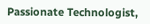Passionate Technologist,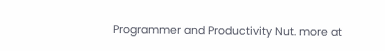Programmer and Productivity Nut. more at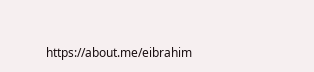https://about.me/eibrahim